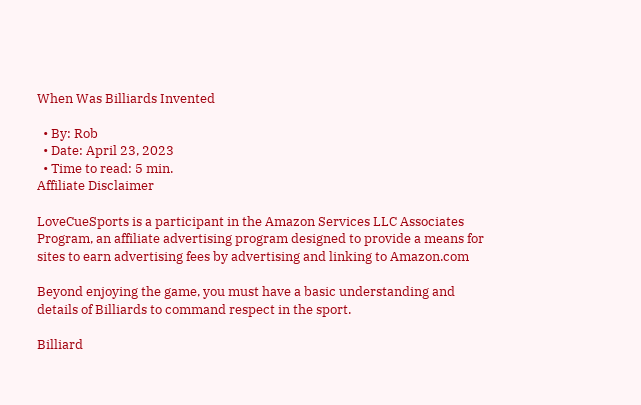When Was Billiards Invented

  • By: Rob
  • Date: April 23, 2023
  • Time to read: 5 min.
Affiliate Disclaimer

LoveCueSports is a participant in the Amazon Services LLC Associates Program, an affiliate advertising program designed to provide a means for sites to earn advertising fees by advertising and linking to Amazon.com

Beyond enjoying the game, you must have a basic understanding and details of Billiards to command respect in the sport.

Billiard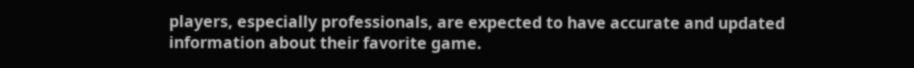players, especially professionals, are expected to have accurate and updated information about their favorite game.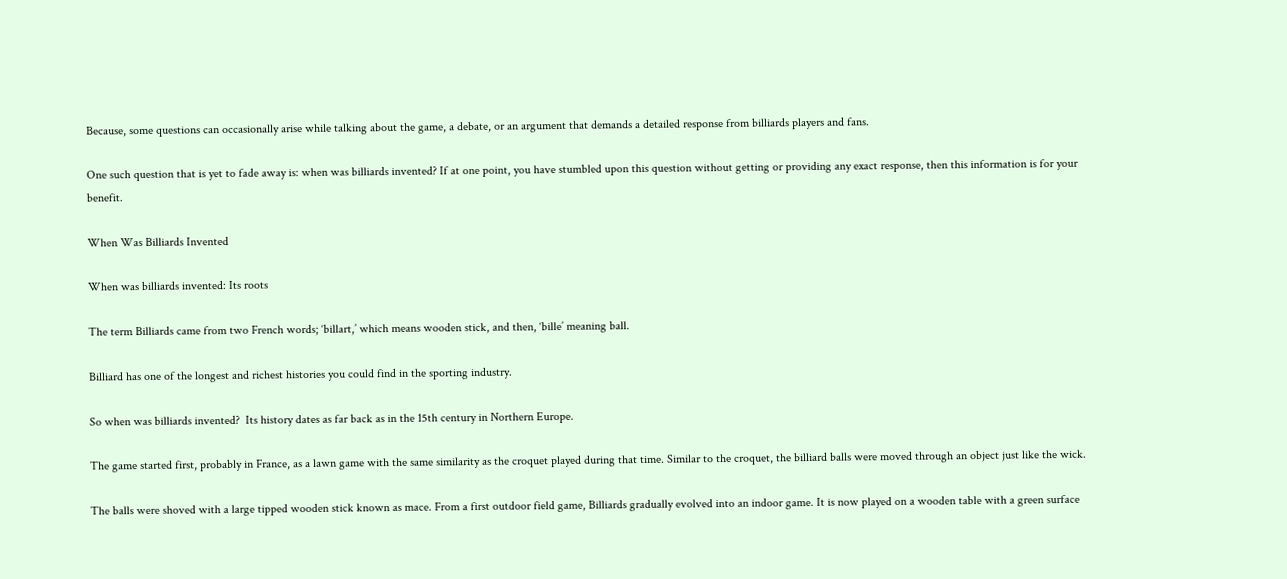Because, some questions can occasionally arise while talking about the game, a debate, or an argument that demands a detailed response from billiards players and fans.

One such question that is yet to fade away is: when was billiards invented? If at one point, you have stumbled upon this question without getting or providing any exact response, then this information is for your benefit.

When Was Billiards Invented

When was billiards invented: Its roots

The term Billiards came from two French words; ‘billart,’ which means wooden stick, and then, ‘bille’ meaning ball.

Billiard has one of the longest and richest histories you could find in the sporting industry.

So when was billiards invented?  Its history dates as far back as in the 15th century in Northern Europe.

The game started first, probably in France, as a lawn game with the same similarity as the croquet played during that time. Similar to the croquet, the billiard balls were moved through an object just like the wick.

The balls were shoved with a large tipped wooden stick known as mace. From a first outdoor field game, Billiards gradually evolved into an indoor game. It is now played on a wooden table with a green surface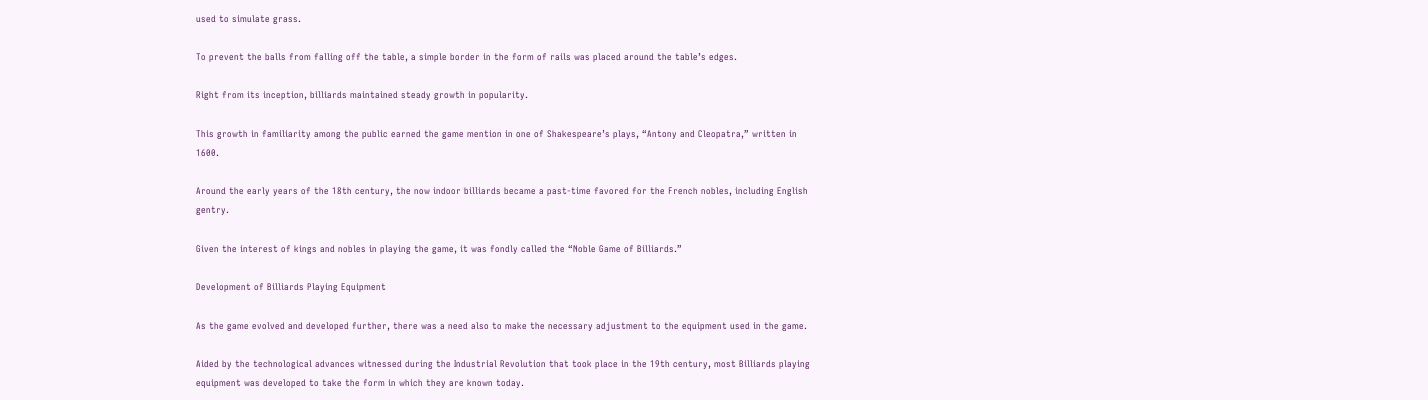used to simulate grass.

To prevent the balls from falling off the table, a simple border in the form of rails was placed around the table’s edges.

Right from its inception, billiards maintained steady growth in popularity.

This growth in familiarity among the public earned the game mention in one of Shakespeare’s plays, “Antony and Cleopatra,” written in 1600.

Around the early years of the 18th century, the now indoor billiards became a past-time favored for the French nobles, including English gentry.

Given the interest of kings and nobles in playing the game, it was fondly called the “Noble Game of Billiards.”

Development of Billiards Playing Equipment

As the game evolved and developed further, there was a need also to make the necessary adjustment to the equipment used in the game.

Aided by the technological advances witnessed during the Industrial Revolution that took place in the 19th century, most Billiards playing equipment was developed to take the form in which they are known today.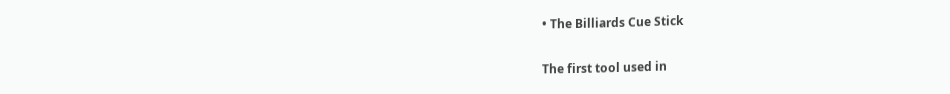• The Billiards Cue Stick

The first tool used in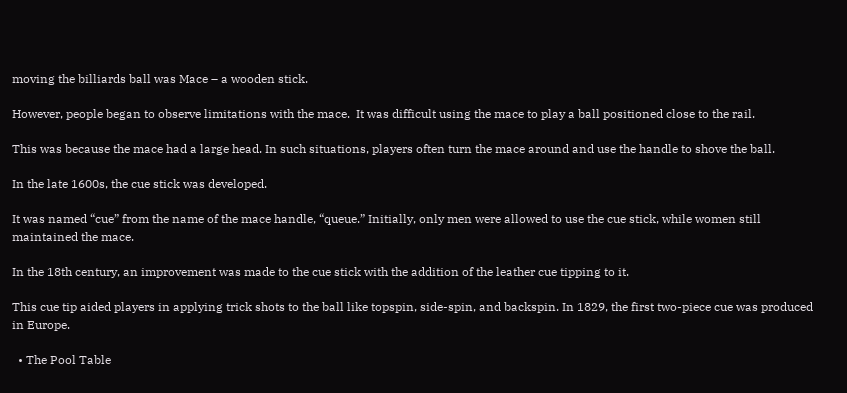moving the billiards ball was Mace – a wooden stick.

However, people began to observe limitations with the mace.  It was difficult using the mace to play a ball positioned close to the rail.

This was because the mace had a large head. In such situations, players often turn the mace around and use the handle to shove the ball.

In the late 1600s, the cue stick was developed.

It was named “cue” from the name of the mace handle, “queue.” Initially, only men were allowed to use the cue stick, while women still maintained the mace.

In the 18th century, an improvement was made to the cue stick with the addition of the leather cue tipping to it.

This cue tip aided players in applying trick shots to the ball like topspin, side-spin, and backspin. In 1829, the first two-piece cue was produced in Europe.

  • The Pool Table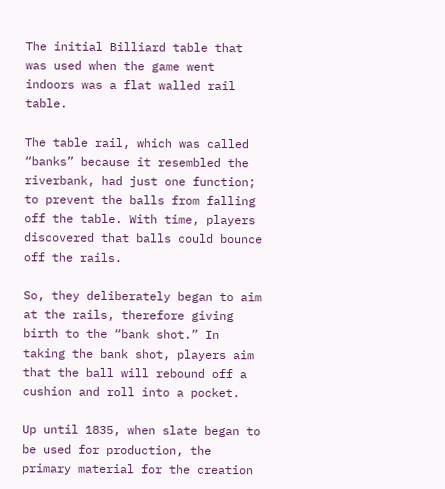The initial Billiard table that was used when the game went indoors was a flat walled rail table.

The table rail, which was called “banks” because it resembled the riverbank, had just one function; to prevent the balls from falling off the table. With time, players discovered that balls could bounce off the rails.

So, they deliberately began to aim at the rails, therefore giving birth to the “bank shot.” In taking the bank shot, players aim that the ball will rebound off a cushion and roll into a pocket.

Up until 1835, when slate began to be used for production, the primary material for the creation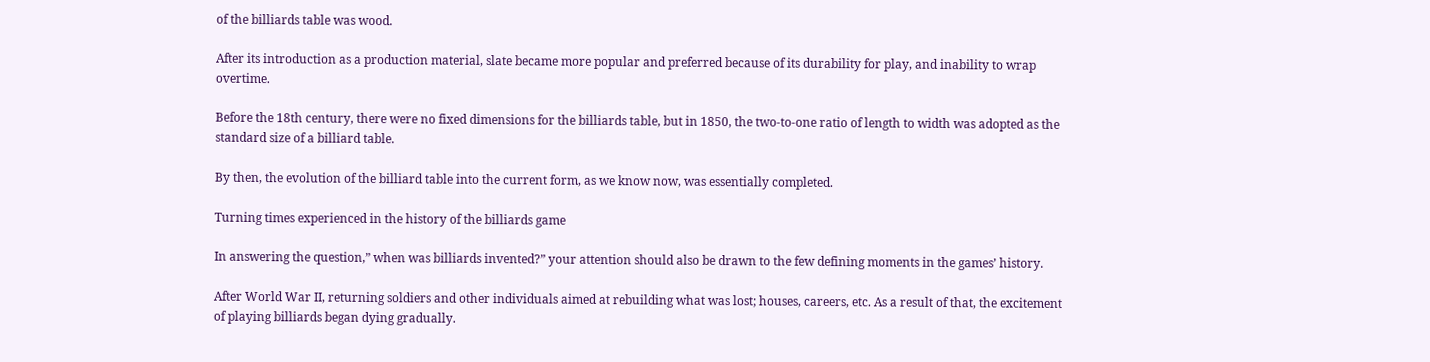of the billiards table was wood.

After its introduction as a production material, slate became more popular and preferred because of its durability for play, and inability to wrap overtime.

Before the 18th century, there were no fixed dimensions for the billiards table, but in 1850, the two-to-one ratio of length to width was adopted as the standard size of a billiard table.

By then, the evolution of the billiard table into the current form, as we know now, was essentially completed.

Turning times experienced in the history of the billiards game

In answering the question,” when was billiards invented?” your attention should also be drawn to the few defining moments in the games’ history.

After World War II, returning soldiers and other individuals aimed at rebuilding what was lost; houses, careers, etc. As a result of that, the excitement of playing billiards began dying gradually.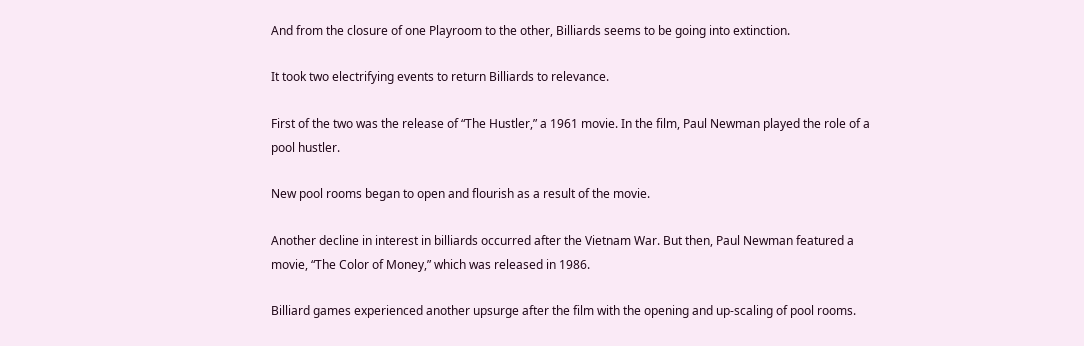And from the closure of one Playroom to the other, Billiards seems to be going into extinction.

It took two electrifying events to return Billiards to relevance.

First of the two was the release of “The Hustler,” a 1961 movie. In the film, Paul Newman played the role of a pool hustler.

New pool rooms began to open and flourish as a result of the movie.

Another decline in interest in billiards occurred after the Vietnam War. But then, Paul Newman featured a movie, “The Color of Money,” which was released in 1986.

Billiard games experienced another upsurge after the film with the opening and up-scaling of pool rooms.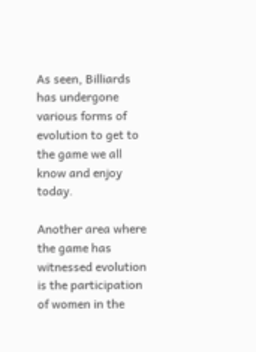As seen, Billiards has undergone various forms of evolution to get to the game we all know and enjoy today.

Another area where the game has witnessed evolution is the participation of women in the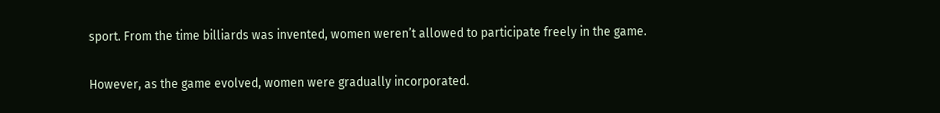sport. From the time billiards was invented, women weren’t allowed to participate freely in the game.

However, as the game evolved, women were gradually incorporated.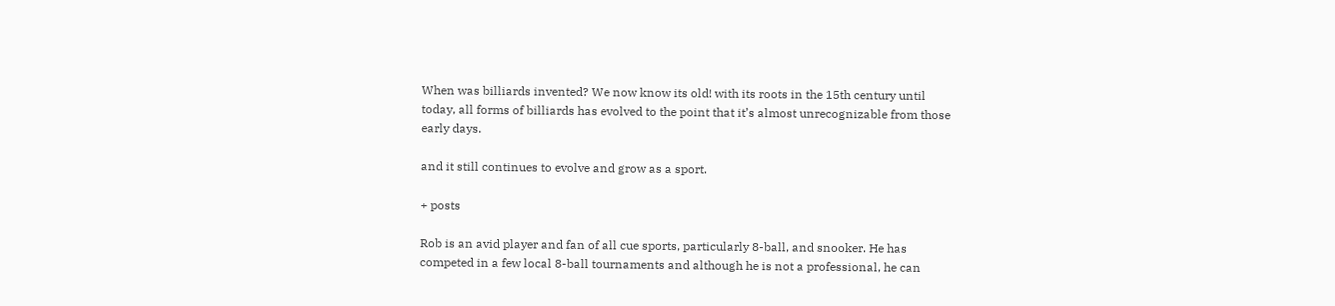When was billiards invented? We now know its old! with its roots in the 15th century until today, all forms of billiards has evolved to the point that it’s almost unrecognizable from those early days.

and it still continues to evolve and grow as a sport.

+ posts

Rob is an avid player and fan of all cue sports, particularly 8-ball, and snooker. He has competed in a few local 8-ball tournaments and although he is not a professional, he can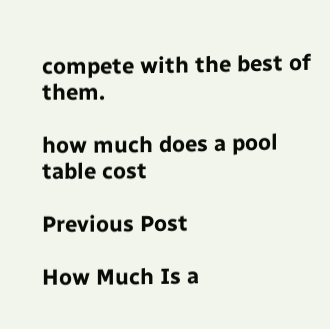compete with the best of them.

how much does a pool table cost

Previous Post

How Much Is a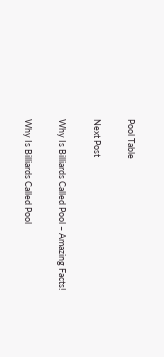Pool Table

Next Post

Why Is Billiards Called Pool – Amazing Facts!

Why Is Billiards Called Pool